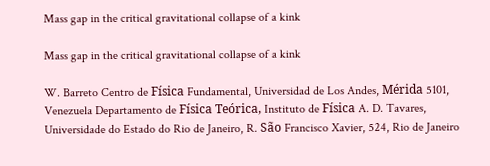Mass gap in the critical gravitational collapse of a kink

Mass gap in the critical gravitational collapse of a kink

W. Barreto Centro de Física Fundamental, Universidad de Los Andes, Mérida 5101, Venezuela Departamento de Física Teórica, Instituto de Física A. D. Tavares, Universidade do Estado do Rio de Janeiro, R. São Francisco Xavier, 524, Rio de Janeiro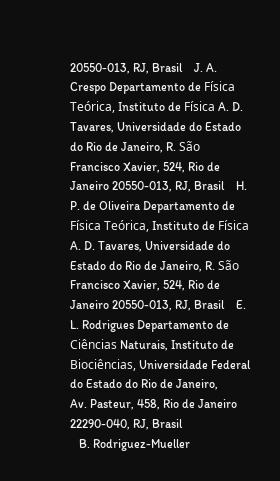20550-013, RJ, Brasil    J. A. Crespo Departamento de Física Teórica, Instituto de Física A. D. Tavares, Universidade do Estado do Rio de Janeiro, R. São Francisco Xavier, 524, Rio de Janeiro 20550-013, RJ, Brasil    H. P. de Oliveira Departamento de Física Teórica, Instituto de Física A. D. Tavares, Universidade do Estado do Rio de Janeiro, R. São Francisco Xavier, 524, Rio de Janeiro 20550-013, RJ, Brasil    E. L. Rodrigues Departamento de Ciências Naturais, Instituto de Biociências, Universidade Federal do Estado do Rio de Janeiro,
Av. Pasteur, 458, Rio de Janeiro 22290-040, RJ, Brasil
   B. Rodriguez-Mueller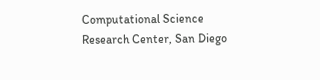Computational Science Research Center, San Diego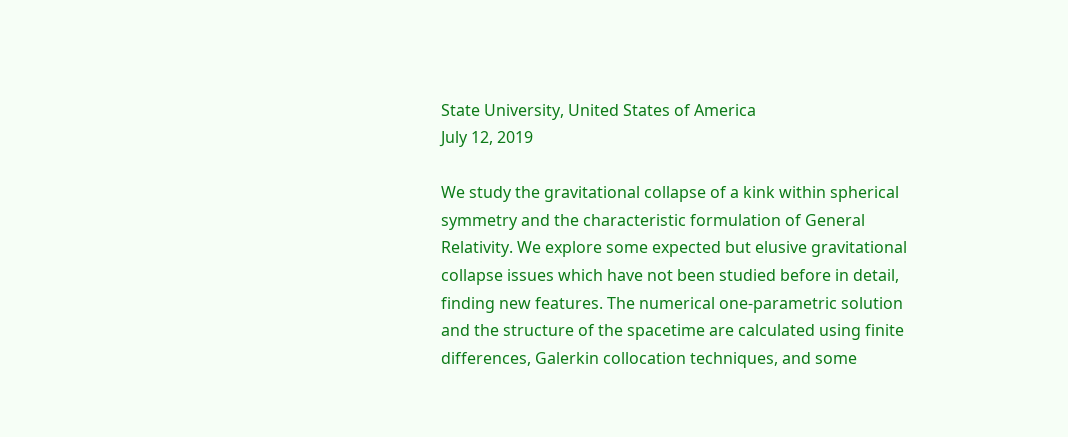State University, United States of America
July 12, 2019

We study the gravitational collapse of a kink within spherical symmetry and the characteristic formulation of General Relativity. We explore some expected but elusive gravitational collapse issues which have not been studied before in detail, finding new features. The numerical one-parametric solution and the structure of the spacetime are calculated using finite differences, Galerkin collocation techniques, and some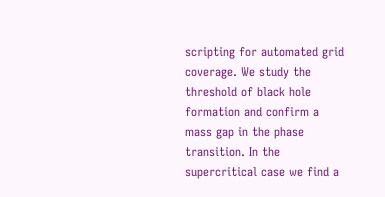scripting for automated grid coverage. We study the threshold of black hole formation and confirm a mass gap in the phase transition. In the supercritical case we find a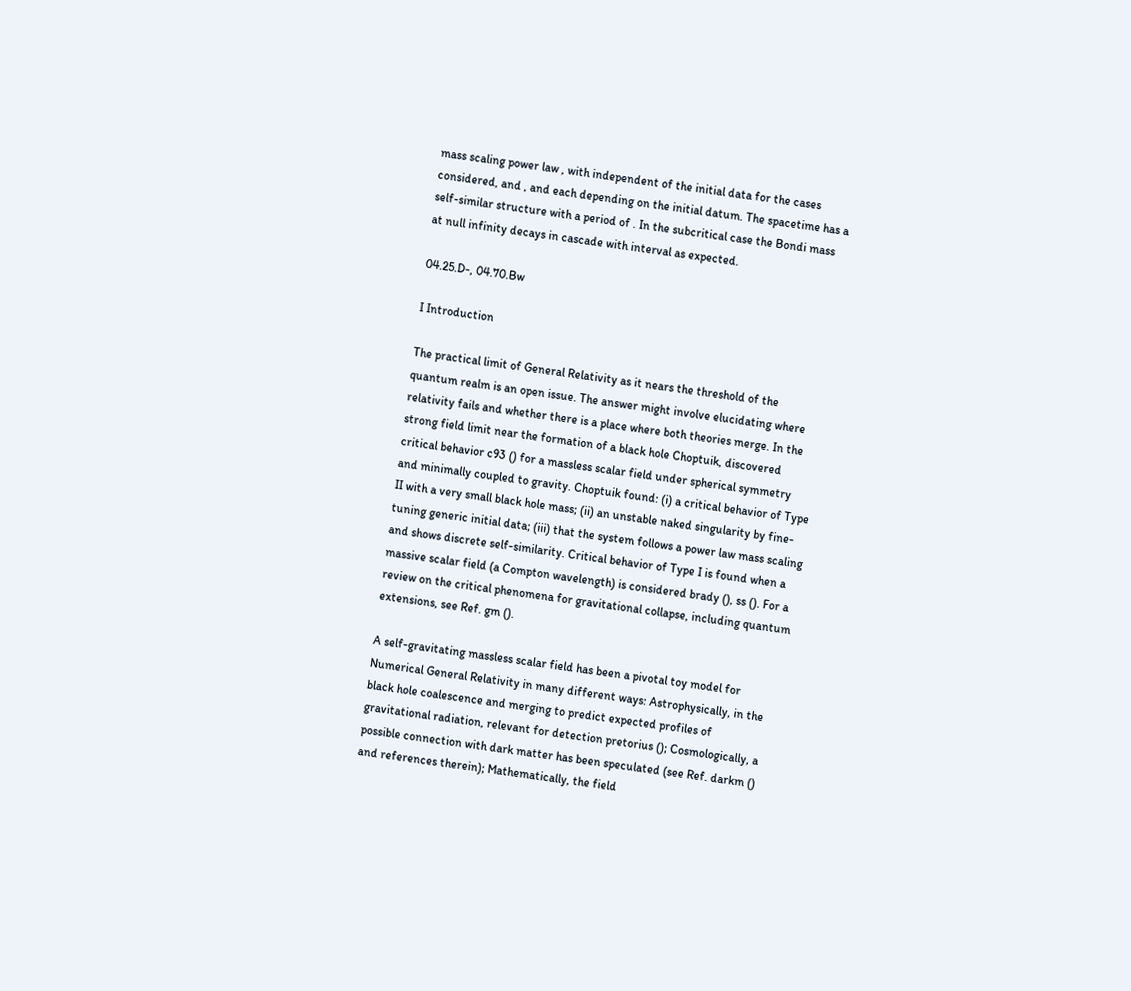mass scaling power law , with independent of the initial data for the cases considered, and , and each depending on the initial datum. The spacetime has a self-similar structure with a period of . In the subcritical case the Bondi mass at null infinity decays in cascade with interval as expected.

04.25.D-, 04.70.Bw

I Introduction

The practical limit of General Relativity as it nears the threshold of the quantum realm is an open issue. The answer might involve elucidating where relativity fails and whether there is a place where both theories merge. In the strong field limit near the formation of a black hole Choptuik, discovered critical behavior c93 () for a massless scalar field under spherical symmetry and minimally coupled to gravity. Choptuik found: (i) a critical behavior of Type II with a very small black hole mass; (ii) an unstable naked singularity by fine-tuning generic initial data; (iii) that the system follows a power law mass scaling and shows discrete self-similarity. Critical behavior of Type I is found when a massive scalar field (a Compton wavelength) is considered brady (), ss (). For a review on the critical phenomena for gravitational collapse, including quantum extensions, see Ref. gm ().

A self-gravitating massless scalar field has been a pivotal toy model for Numerical General Relativity in many different ways: Astrophysically, in the black hole coalescence and merging to predict expected profiles of gravitational radiation, relevant for detection pretorius (); Cosmologically, a possible connection with dark matter has been speculated (see Ref. darkm () and references therein); Mathematically, the field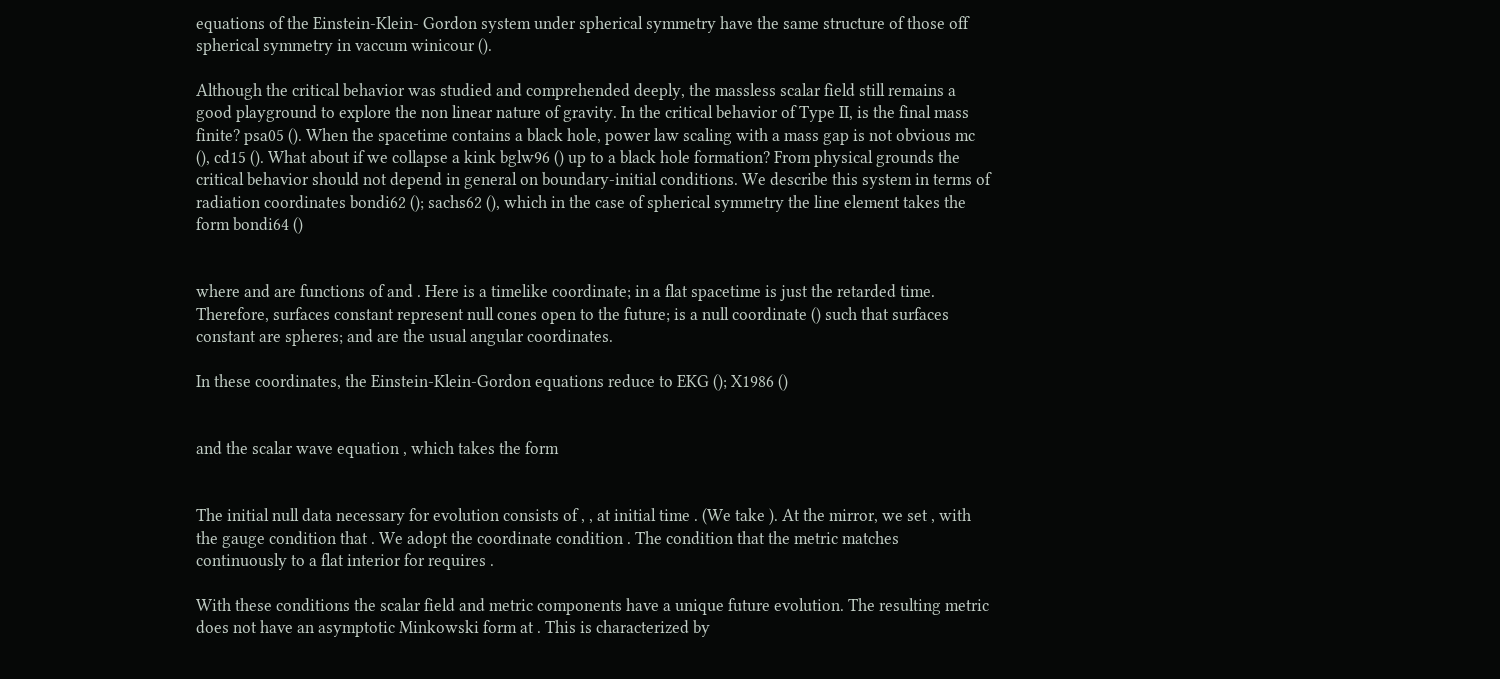equations of the Einstein-Klein- Gordon system under spherical symmetry have the same structure of those off spherical symmetry in vaccum winicour ().

Although the critical behavior was studied and comprehended deeply, the massless scalar field still remains a good playground to explore the non linear nature of gravity. In the critical behavior of Type II, is the final mass finite? psa05 (). When the spacetime contains a black hole, power law scaling with a mass gap is not obvious mc (), cd15 (). What about if we collapse a kink bglw96 () up to a black hole formation? From physical grounds the critical behavior should not depend in general on boundary-initial conditions. We describe this system in terms of radiation coordinates bondi62 (); sachs62 (), which in the case of spherical symmetry the line element takes the form bondi64 ()


where and are functions of and . Here is a timelike coordinate; in a flat spacetime is just the retarded time. Therefore, surfaces constant represent null cones open to the future; is a null coordinate () such that surfaces constant are spheres; and are the usual angular coordinates.

In these coordinates, the Einstein-Klein-Gordon equations reduce to EKG (); X1986 ()


and the scalar wave equation , which takes the form


The initial null data necessary for evolution consists of , , at initial time . (We take ). At the mirror, we set , with the gauge condition that . We adopt the coordinate condition . The condition that the metric matches continuously to a flat interior for requires .

With these conditions the scalar field and metric components have a unique future evolution. The resulting metric does not have an asymptotic Minkowski form at . This is characterized by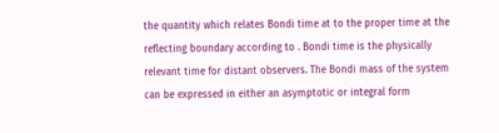the quantity which relates Bondi time at to the proper time at the reflecting boundary according to . Bondi time is the physically relevant time for distant observers. The Bondi mass of the system can be expressed in either an asymptotic or integral form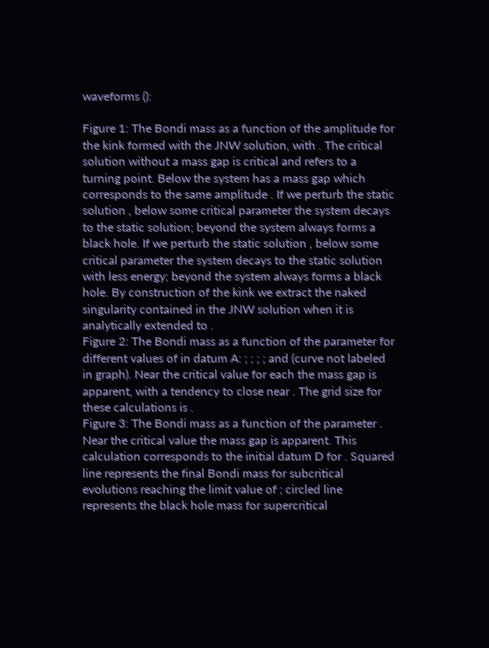waveforms ():

Figure 1: The Bondi mass as a function of the amplitude for the kink formed with the JNW solution, with . The critical solution without a mass gap is critical and refers to a turning point. Below the system has a mass gap which corresponds to the same amplitude . If we perturb the static solution , below some critical parameter the system decays to the static solution; beyond the system always forms a black hole. If we perturb the static solution , below some critical parameter the system decays to the static solution with less energy; beyond the system always forms a black hole. By construction of the kink we extract the naked singularity contained in the JNW solution when it is analytically extended to .
Figure 2: The Bondi mass as a function of the parameter for different values of in datum A: ; ; ; ; and (curve not labeled in graph). Near the critical value for each the mass gap is apparent, with a tendency to close near . The grid size for these calculations is .
Figure 3: The Bondi mass as a function of the parameter . Near the critical value the mass gap is apparent. This calculation corresponds to the initial datum D for . Squared line represents the final Bondi mass for subcritical evolutions reaching the limit value of ; circled line represents the black hole mass for supercritical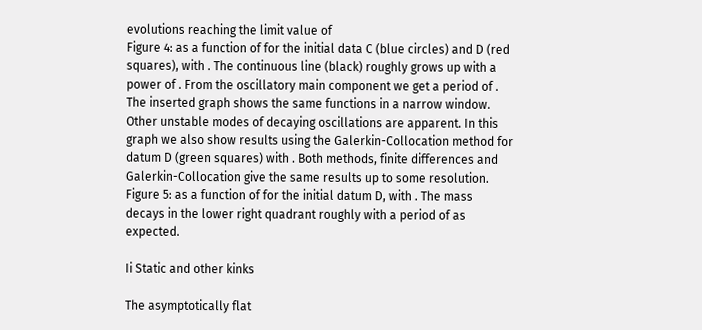evolutions reaching the limit value of
Figure 4: as a function of for the initial data C (blue circles) and D (red squares), with . The continuous line (black) roughly grows up with a power of . From the oscillatory main component we get a period of . The inserted graph shows the same functions in a narrow window. Other unstable modes of decaying oscillations are apparent. In this graph we also show results using the Galerkin-Collocation method for datum D (green squares) with . Both methods, finite differences and Galerkin-Collocation give the same results up to some resolution.
Figure 5: as a function of for the initial datum D, with . The mass decays in the lower right quadrant roughly with a period of as expected.

Ii Static and other kinks

The asymptotically flat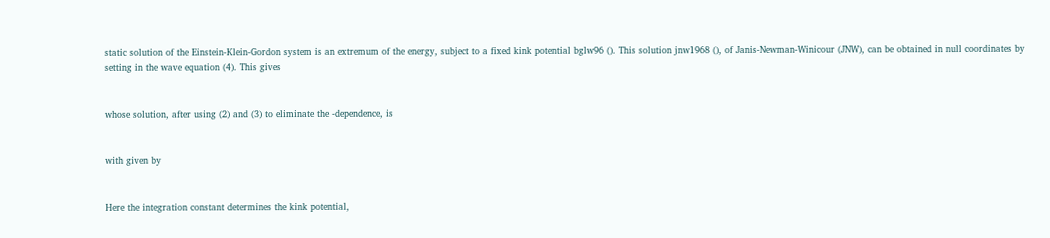static solution of the Einstein-Klein-Gordon system is an extremum of the energy, subject to a fixed kink potential bglw96 (). This solution jnw1968 (), of Janis-Newman-Winicour (JNW), can be obtained in null coordinates by setting in the wave equation (4). This gives


whose solution, after using (2) and (3) to eliminate the -dependence, is


with given by


Here the integration constant determines the kink potential,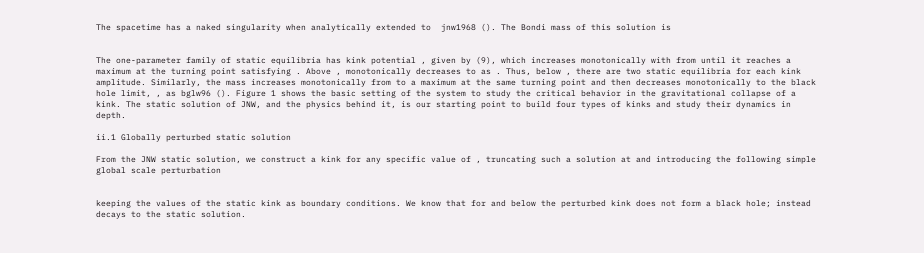The spacetime has a naked singularity when analytically extended to  jnw1968 (). The Bondi mass of this solution is


The one-parameter family of static equilibria has kink potential , given by (9), which increases monotonically with from until it reaches a maximum at the turning point satisfying . Above , monotonically decreases to as . Thus, below , there are two static equilibria for each kink amplitude. Similarly, the mass increases monotonically from to a maximum at the same turning point and then decreases monotonically to the black hole limit, , as bglw96 (). Figure 1 shows the basic setting of the system to study the critical behavior in the gravitational collapse of a kink. The static solution of JNW, and the physics behind it, is our starting point to build four types of kinks and study their dynamics in depth.

ii.1 Globally perturbed static solution

From the JNW static solution, we construct a kink for any specific value of , truncating such a solution at and introducing the following simple global scale perturbation


keeping the values of the static kink as boundary conditions. We know that for and below the perturbed kink does not form a black hole; instead decays to the static solution.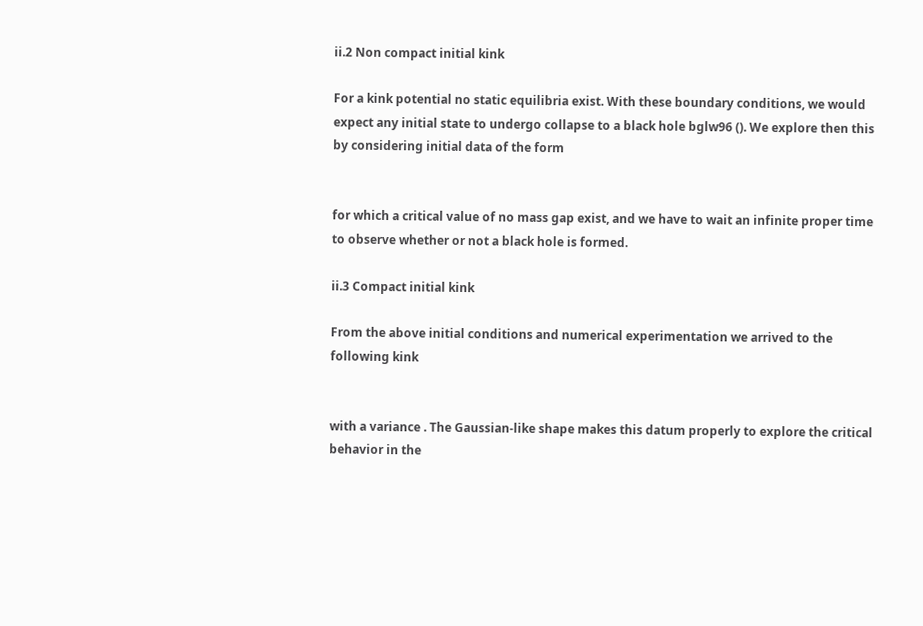ii.2 Non compact initial kink

For a kink potential no static equilibria exist. With these boundary conditions, we would expect any initial state to undergo collapse to a black hole bglw96 (). We explore then this by considering initial data of the form


for which a critical value of no mass gap exist, and we have to wait an infinite proper time to observe whether or not a black hole is formed.

ii.3 Compact initial kink

From the above initial conditions and numerical experimentation we arrived to the following kink


with a variance . The Gaussian-like shape makes this datum properly to explore the critical behavior in the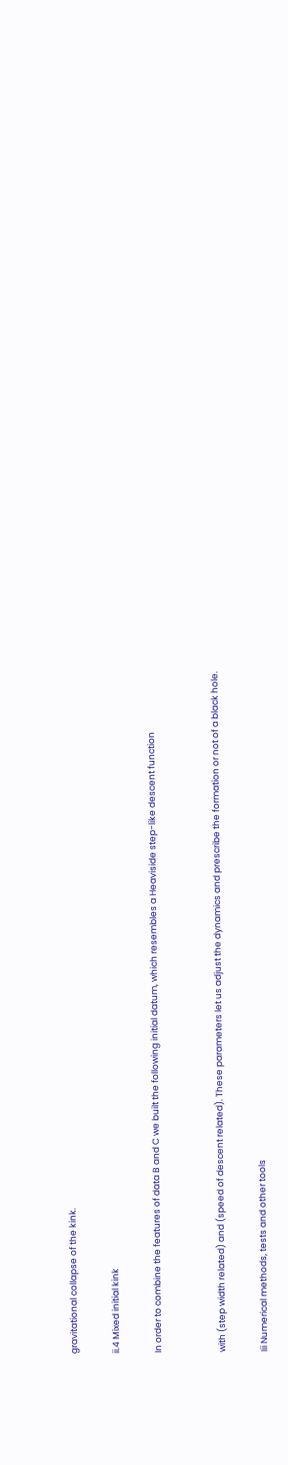gravitational collapse of the kink.

ii.4 Mixed initial kink

In order to combine the features of data B and C we built the following initial datum, which resembles a Heaviside step-like descent function


with (step width related) and (speed of descent related). These parameters let us adjust the dynamics and prescribe the formation or not of a black hole.

Iii Numerical methods, tests and other tools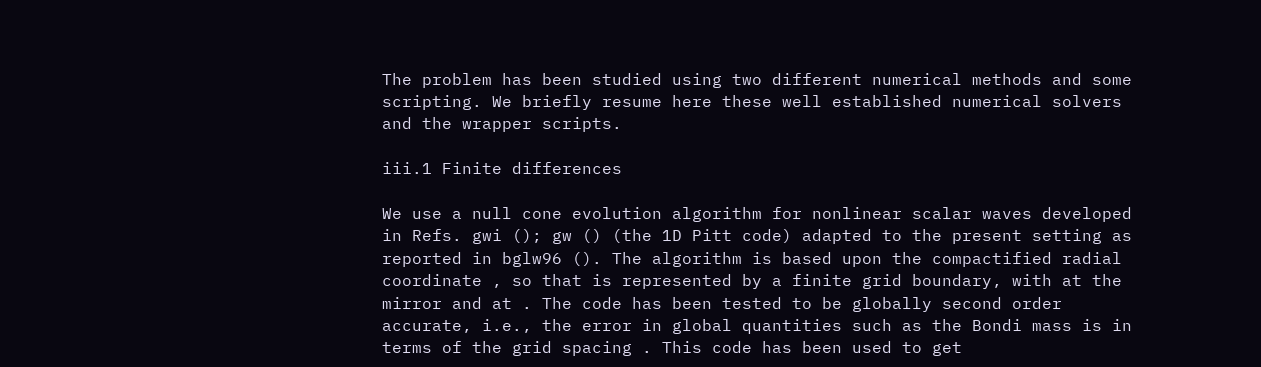The problem has been studied using two different numerical methods and some scripting. We briefly resume here these well established numerical solvers and the wrapper scripts.

iii.1 Finite differences

We use a null cone evolution algorithm for nonlinear scalar waves developed in Refs. gwi (); gw () (the 1D Pitt code) adapted to the present setting as reported in bglw96 (). The algorithm is based upon the compactified radial coordinate , so that is represented by a finite grid boundary, with at the mirror and at . The code has been tested to be globally second order accurate, i.e., the error in global quantities such as the Bondi mass is in terms of the grid spacing . This code has been used to get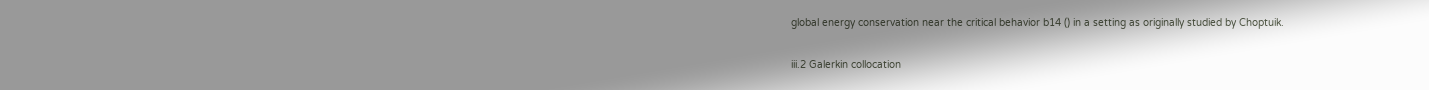global energy conservation near the critical behavior b14 () in a setting as originally studied by Choptuik.

iii.2 Galerkin collocation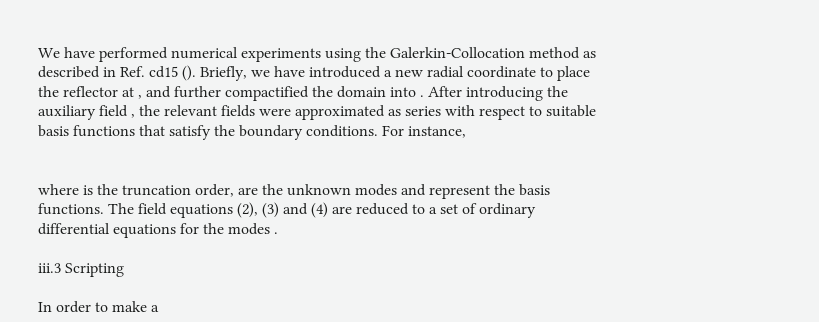We have performed numerical experiments using the Galerkin-Collocation method as described in Ref. cd15 (). Briefly, we have introduced a new radial coordinate to place the reflector at , and further compactified the domain into . After introducing the auxiliary field , the relevant fields were approximated as series with respect to suitable basis functions that satisfy the boundary conditions. For instance,


where is the truncation order, are the unknown modes and represent the basis functions. The field equations (2), (3) and (4) are reduced to a set of ordinary differential equations for the modes .

iii.3 Scripting

In order to make a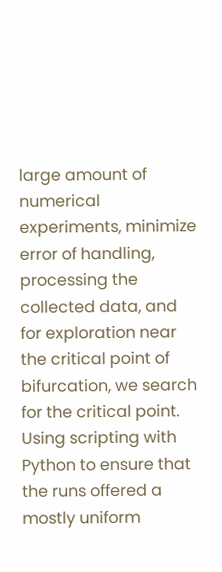large amount of numerical experiments, minimize error of handling, processing the collected data, and for exploration near the critical point of bifurcation, we search for the critical point. Using scripting with Python to ensure that the runs offered a mostly uniform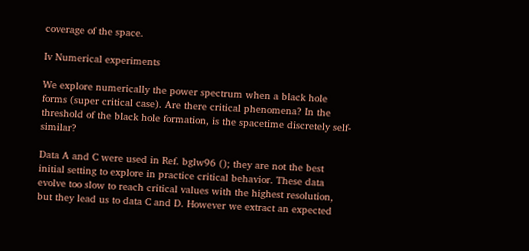coverage of the space.

Iv Numerical experiments

We explore numerically the power spectrum when a black hole forms (super critical case). Are there critical phenomena? In the threshold of the black hole formation, is the spacetime discretely self-similar?

Data A and C were used in Ref. bglw96 (); they are not the best initial setting to explore in practice critical behavior. These data evolve too slow to reach critical values with the highest resolution, but they lead us to data C and D. However we extract an expected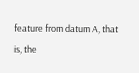feature from datum A, that is, the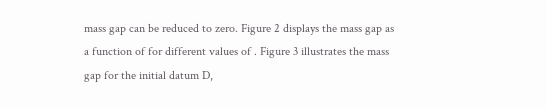mass gap can be reduced to zero. Figure 2 displays the mass gap as a function of for different values of . Figure 3 illustrates the mass gap for the initial datum D,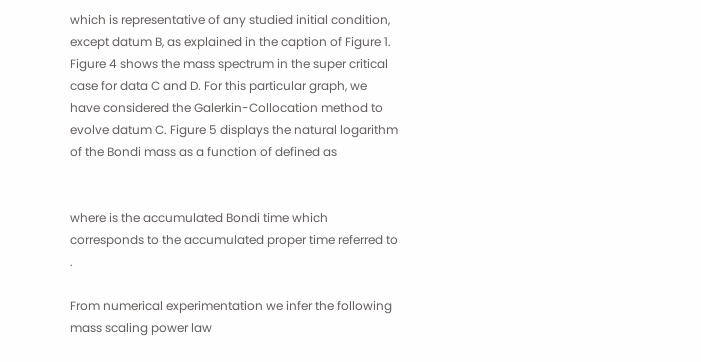which is representative of any studied initial condition, except datum B, as explained in the caption of Figure 1. Figure 4 shows the mass spectrum in the super critical case for data C and D. For this particular graph, we have considered the Galerkin-Collocation method to evolve datum C. Figure 5 displays the natural logarithm of the Bondi mass as a function of defined as


where is the accumulated Bondi time which corresponds to the accumulated proper time referred to .

From numerical experimentation we infer the following mass scaling power law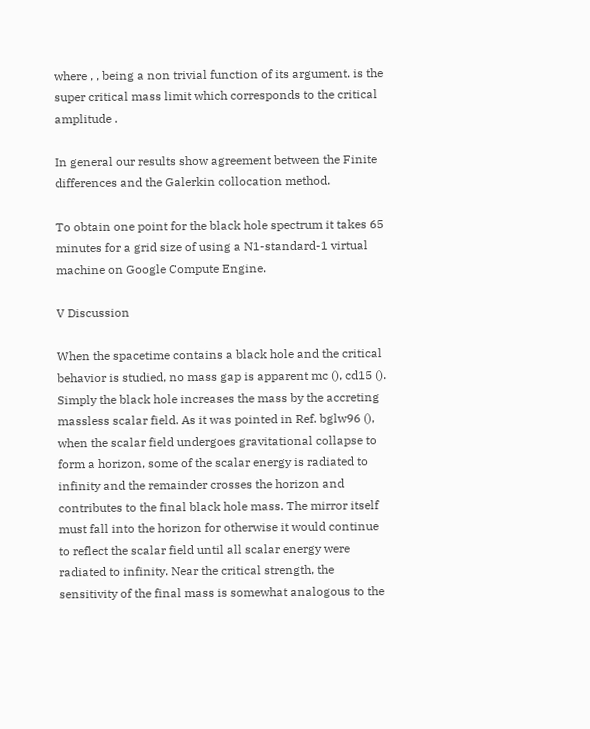where , , being a non trivial function of its argument. is the super critical mass limit which corresponds to the critical amplitude .

In general our results show agreement between the Finite differences and the Galerkin collocation method.

To obtain one point for the black hole spectrum it takes 65 minutes for a grid size of using a N1-standard-1 virtual machine on Google Compute Engine.

V Discussion

When the spacetime contains a black hole and the critical behavior is studied, no mass gap is apparent mc (), cd15 (). Simply the black hole increases the mass by the accreting massless scalar field. As it was pointed in Ref. bglw96 (), when the scalar field undergoes gravitational collapse to form a horizon, some of the scalar energy is radiated to infinity and the remainder crosses the horizon and contributes to the final black hole mass. The mirror itself must fall into the horizon for otherwise it would continue to reflect the scalar field until all scalar energy were radiated to infinity. Near the critical strength, the sensitivity of the final mass is somewhat analogous to the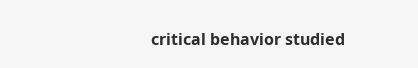critical behavior studied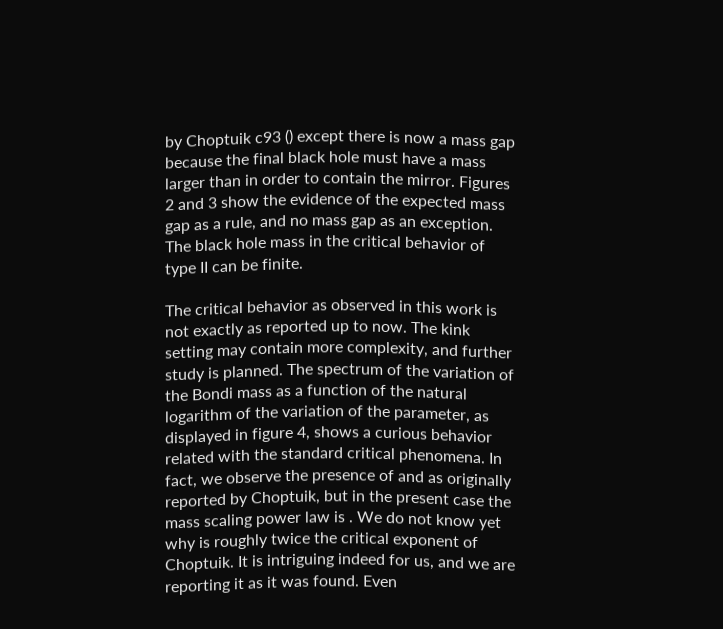by Choptuik c93 () except there is now a mass gap because the final black hole must have a mass larger than in order to contain the mirror. Figures 2 and 3 show the evidence of the expected mass gap as a rule, and no mass gap as an exception. The black hole mass in the critical behavior of type II can be finite.

The critical behavior as observed in this work is not exactly as reported up to now. The kink setting may contain more complexity, and further study is planned. The spectrum of the variation of the Bondi mass as a function of the natural logarithm of the variation of the parameter, as displayed in figure 4, shows a curious behavior related with the standard critical phenomena. In fact, we observe the presence of and as originally reported by Choptuik, but in the present case the mass scaling power law is . We do not know yet why is roughly twice the critical exponent of Choptuik. It is intriguing indeed for us, and we are reporting it as it was found. Even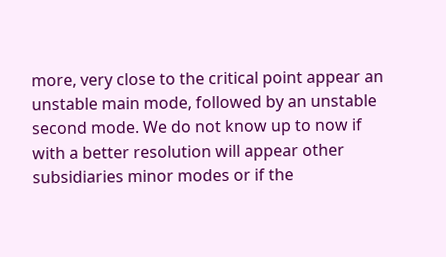more, very close to the critical point appear an unstable main mode, followed by an unstable second mode. We do not know up to now if with a better resolution will appear other subsidiaries minor modes or if the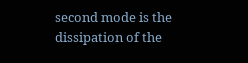second mode is the dissipation of the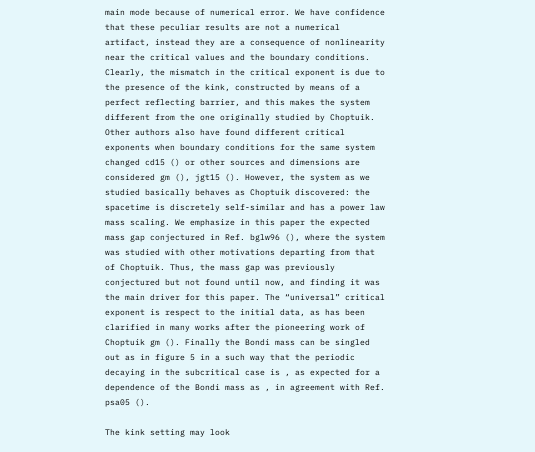main mode because of numerical error. We have confidence that these peculiar results are not a numerical artifact, instead they are a consequence of nonlinearity near the critical values and the boundary conditions. Clearly, the mismatch in the critical exponent is due to the presence of the kink, constructed by means of a perfect reflecting barrier, and this makes the system different from the one originally studied by Choptuik. Other authors also have found different critical exponents when boundary conditions for the same system changed cd15 () or other sources and dimensions are considered gm (), jgt15 (). However, the system as we studied basically behaves as Choptuik discovered: the spacetime is discretely self-similar and has a power law mass scaling. We emphasize in this paper the expected mass gap conjectured in Ref. bglw96 (), where the system was studied with other motivations departing from that of Choptuik. Thus, the mass gap was previously conjectured but not found until now, and finding it was the main driver for this paper. The “universal” critical exponent is respect to the initial data, as has been clarified in many works after the pioneering work of Choptuik gm (). Finally the Bondi mass can be singled out as in figure 5 in a such way that the periodic decaying in the subcritical case is , as expected for a dependence of the Bondi mass as , in agreement with Ref. psa05 ().

The kink setting may look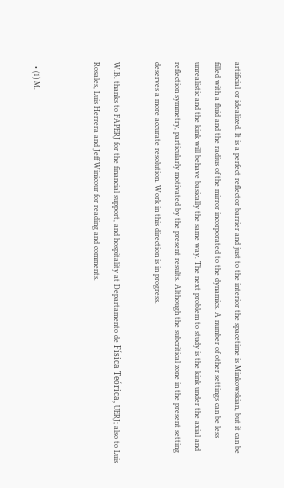artificial or idealized. It is a perfect reflector barrier and just to the interior the spacetime is Minkowskian, but it can be filled with a fluid and the radius of the mirror incorporated to the dynamics. A number of other settings can be less unrealistic and the kink will behave basically the same way. The next problem to study is the kink under the axial and reflection symmetry, particularly motivated by the present results. Although the subcritical zone in the present setting deserves a more accurate resolution. Work in this direction is in progress.

W.B. thanks to FAPERJ for the financial support, and hospitality at Departamento de Física Teórica, UERJ; also to Luis Rosales, Luis Herrera and Jeff Winicour for reading and comments.


  • (1) M.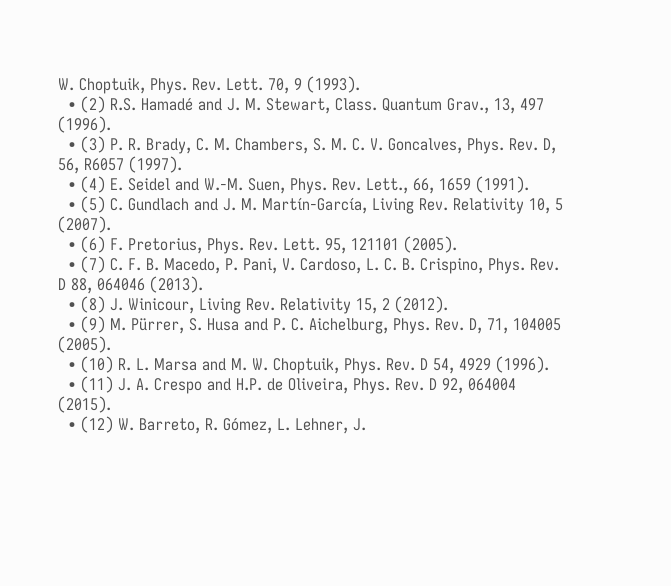W. Choptuik, Phys. Rev. Lett. 70, 9 (1993).
  • (2) R.S. Hamadé and J. M. Stewart, Class. Quantum Grav., 13, 497 (1996).
  • (3) P. R. Brady, C. M. Chambers, S. M. C. V. Goncalves, Phys. Rev. D, 56, R6057 (1997).
  • (4) E. Seidel and W.-M. Suen, Phys. Rev. Lett., 66, 1659 (1991).
  • (5) C. Gundlach and J. M. Martín-García, Living Rev. Relativity 10, 5 (2007).
  • (6) F. Pretorius, Phys. Rev. Lett. 95, 121101 (2005).
  • (7) C. F. B. Macedo, P. Pani, V. Cardoso, L. C. B. Crispino, Phys. Rev. D 88, 064046 (2013).
  • (8) J. Winicour, Living Rev. Relativity 15, 2 (2012).
  • (9) M. Pürrer, S. Husa and P. C. Aichelburg, Phys. Rev. D, 71, 104005 (2005).
  • (10) R. L. Marsa and M. W. Choptuik, Phys. Rev. D 54, 4929 (1996).
  • (11) J. A. Crespo and H.P. de Oliveira, Phys. Rev. D 92, 064004 (2015).
  • (12) W. Barreto, R. Gómez, L. Lehner, J.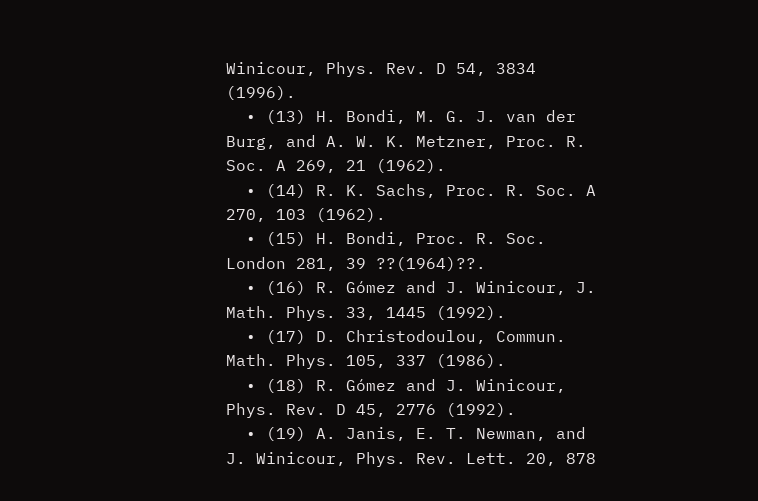Winicour, Phys. Rev. D 54, 3834 (1996).
  • (13) H. Bondi, M. G. J. van der Burg, and A. W. K. Metzner, Proc. R. Soc. A 269, 21 (1962).
  • (14) R. K. Sachs, Proc. R. Soc. A 270, 103 (1962).
  • (15) H. Bondi, Proc. R. Soc. London 281, 39 ??(1964)??.
  • (16) R. Gómez and J. Winicour, J. Math. Phys. 33, 1445 (1992).
  • (17) D. Christodoulou, Commun. Math. Phys. 105, 337 (1986).
  • (18) R. Gómez and J. Winicour, Phys. Rev. D 45, 2776 (1992).
  • (19) A. Janis, E. T. Newman, and J. Winicour, Phys. Rev. Lett. 20, 878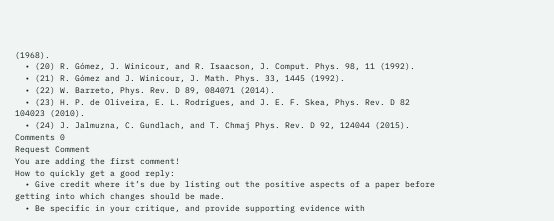(1968).
  • (20) R. Gómez, J. Winicour, and R. Isaacson, J. Comput. Phys. 98, 11 (1992).
  • (21) R. Gómez and J. Winicour, J. Math. Phys. 33, 1445 (1992).
  • (22) W. Barreto, Phys. Rev. D 89, 084071 (2014).
  • (23) H. P. de Oliveira, E. L. Rodrigues, and J. E. F. Skea, Phys. Rev. D 82 104023 (2010).
  • (24) J. Jalmuzna, C. Gundlach, and T. Chmaj Phys. Rev. D 92, 124044 (2015).
Comments 0
Request Comment
You are adding the first comment!
How to quickly get a good reply:
  • Give credit where it’s due by listing out the positive aspects of a paper before getting into which changes should be made.
  • Be specific in your critique, and provide supporting evidence with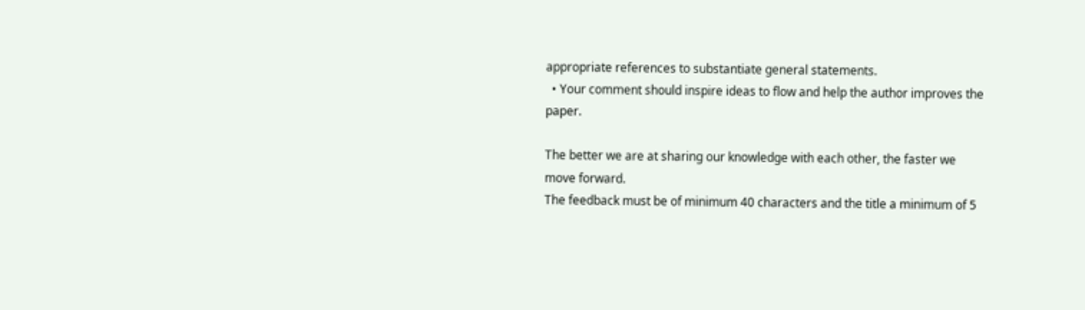appropriate references to substantiate general statements.
  • Your comment should inspire ideas to flow and help the author improves the paper.

The better we are at sharing our knowledge with each other, the faster we move forward.
The feedback must be of minimum 40 characters and the title a minimum of 5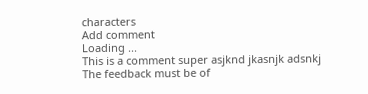characters
Add comment
Loading ...
This is a comment super asjknd jkasnjk adsnkj
The feedback must be of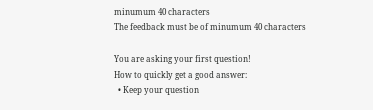minumum 40 characters
The feedback must be of minumum 40 characters

You are asking your first question!
How to quickly get a good answer:
  • Keep your question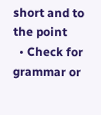short and to the point
  • Check for grammar or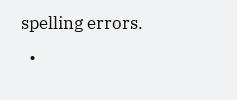spelling errors.
  •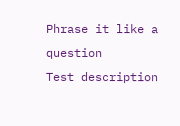Phrase it like a question
Test description